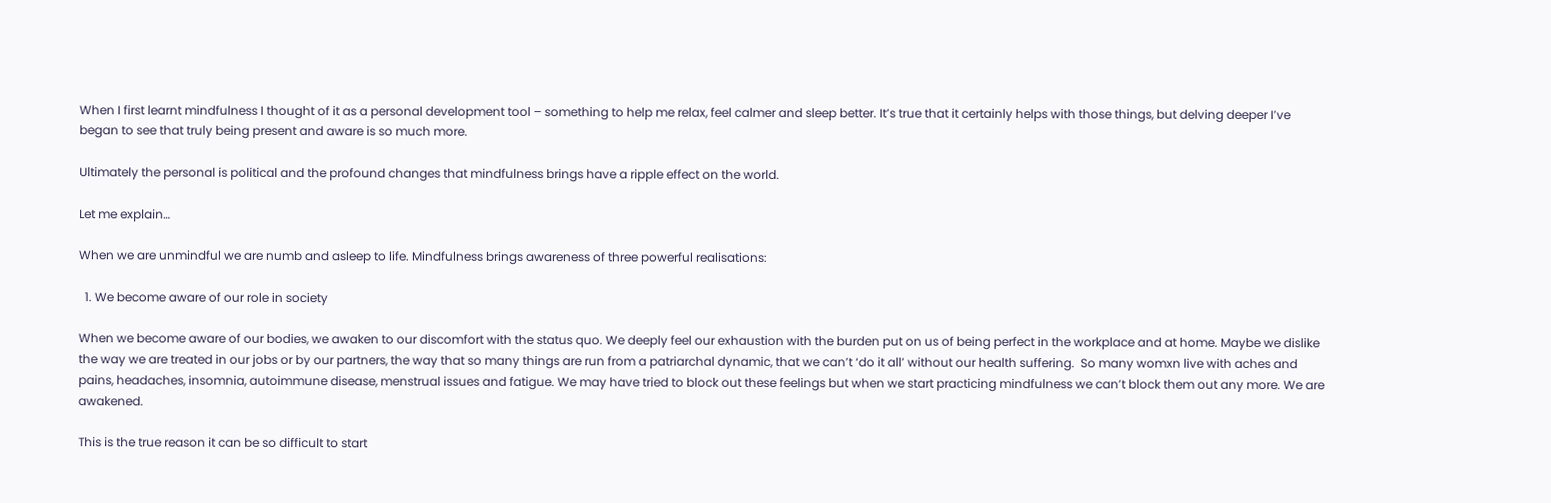When I first learnt mindfulness I thought of it as a personal development tool – something to help me relax, feel calmer and sleep better. It’s true that it certainly helps with those things, but delving deeper I’ve began to see that truly being present and aware is so much more.

Ultimately the personal is political and the profound changes that mindfulness brings have a ripple effect on the world.

Let me explain…

When we are unmindful we are numb and asleep to life. Mindfulness brings awareness of three powerful realisations:

  1. We become aware of our role in society

When we become aware of our bodies, we awaken to our discomfort with the status quo. We deeply feel our exhaustion with the burden put on us of being perfect in the workplace and at home. Maybe we dislike the way we are treated in our jobs or by our partners, the way that so many things are run from a patriarchal dynamic, that we can’t ‘do it all’ without our health suffering.  So many womxn live with aches and pains, headaches, insomnia, autoimmune disease, menstrual issues and fatigue. We may have tried to block out these feelings but when we start practicing mindfulness we can’t block them out any more. We are awakened.

This is the true reason it can be so difficult to start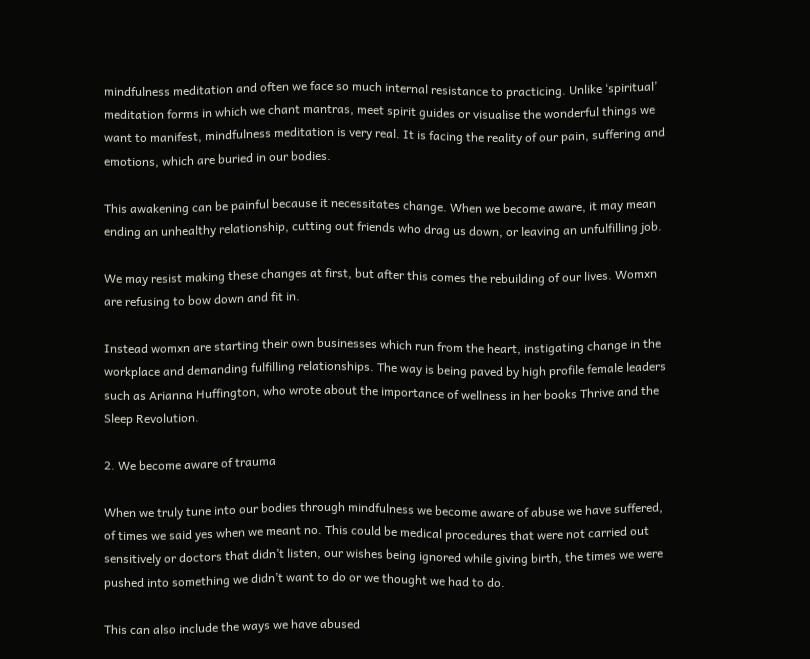mindfulness meditation and often we face so much internal resistance to practicing. Unlike ‘spiritual’ meditation forms in which we chant mantras, meet spirit guides or visualise the wonderful things we want to manifest, mindfulness meditation is very real. It is facing the reality of our pain, suffering and emotions, which are buried in our bodies.

This awakening can be painful because it necessitates change. When we become aware, it may mean ending an unhealthy relationship, cutting out friends who drag us down, or leaving an unfulfilling job.

We may resist making these changes at first, but after this comes the rebuilding of our lives. Womxn are refusing to bow down and fit in.

Instead womxn are starting their own businesses which run from the heart, instigating change in the workplace and demanding fulfilling relationships. The way is being paved by high profile female leaders such as Arianna Huffington, who wrote about the importance of wellness in her books Thrive and the Sleep Revolution.

2. We become aware of trauma

When we truly tune into our bodies through mindfulness we become aware of abuse we have suffered, of times we said yes when we meant no. This could be medical procedures that were not carried out sensitively or doctors that didn’t listen, our wishes being ignored while giving birth, the times we were pushed into something we didn’t want to do or we thought we had to do.

This can also include the ways we have abused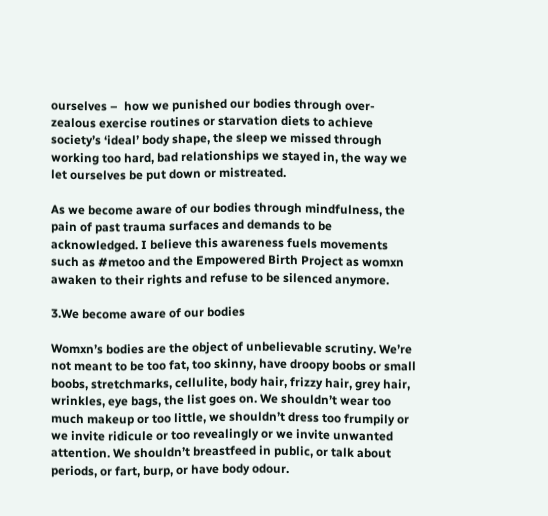ourselves –  how we punished our bodies through over-zealous exercise routines or starvation diets to achieve society’s ‘ideal’ body shape, the sleep we missed through working too hard, bad relationships we stayed in, the way we let ourselves be put down or mistreated.

As we become aware of our bodies through mindfulness, the pain of past trauma surfaces and demands to be acknowledged. I believe this awareness fuels movements such as #metoo and the Empowered Birth Project as womxn awaken to their rights and refuse to be silenced anymore.

3.We become aware of our bodies

Womxn’s bodies are the object of unbelievable scrutiny. We’re not meant to be too fat, too skinny, have droopy boobs or small boobs, stretchmarks, cellulite, body hair, frizzy hair, grey hair, wrinkles, eye bags, the list goes on. We shouldn’t wear too much makeup or too little, we shouldn’t dress too frumpily or we invite ridicule or too revealingly or we invite unwanted attention. We shouldn’t breastfeed in public, or talk about periods, or fart, burp, or have body odour.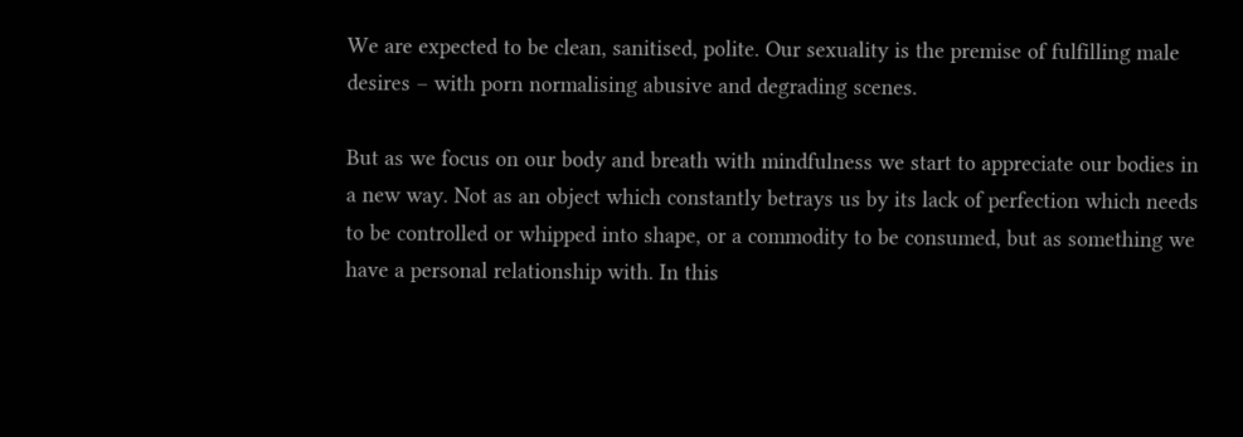We are expected to be clean, sanitised, polite. Our sexuality is the premise of fulfilling male desires – with porn normalising abusive and degrading scenes.

But as we focus on our body and breath with mindfulness we start to appreciate our bodies in a new way. Not as an object which constantly betrays us by its lack of perfection which needs to be controlled or whipped into shape, or a commodity to be consumed, but as something we have a personal relationship with. In this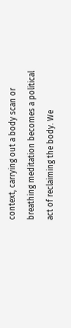context, carrying out a body scan or breathing meditation becomes a political act of reclaiming the body. We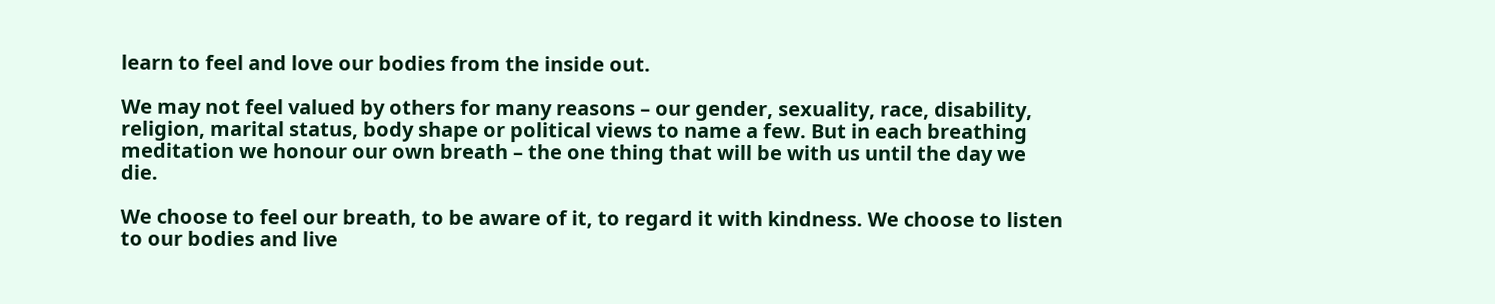learn to feel and love our bodies from the inside out.

We may not feel valued by others for many reasons – our gender, sexuality, race, disability, religion, marital status, body shape or political views to name a few. But in each breathing meditation we honour our own breath – the one thing that will be with us until the day we die.

We choose to feel our breath, to be aware of it, to regard it with kindness. We choose to listen to our bodies and live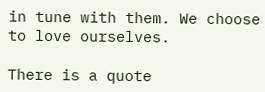in tune with them. We choose to love ourselves.

There is a quote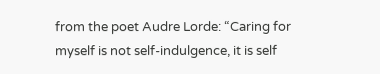from the poet Audre Lorde: “Caring for myself is not self-indulgence, it is self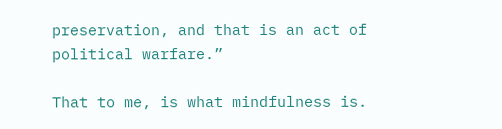preservation, and that is an act of political warfare.”

That to me, is what mindfulness is.